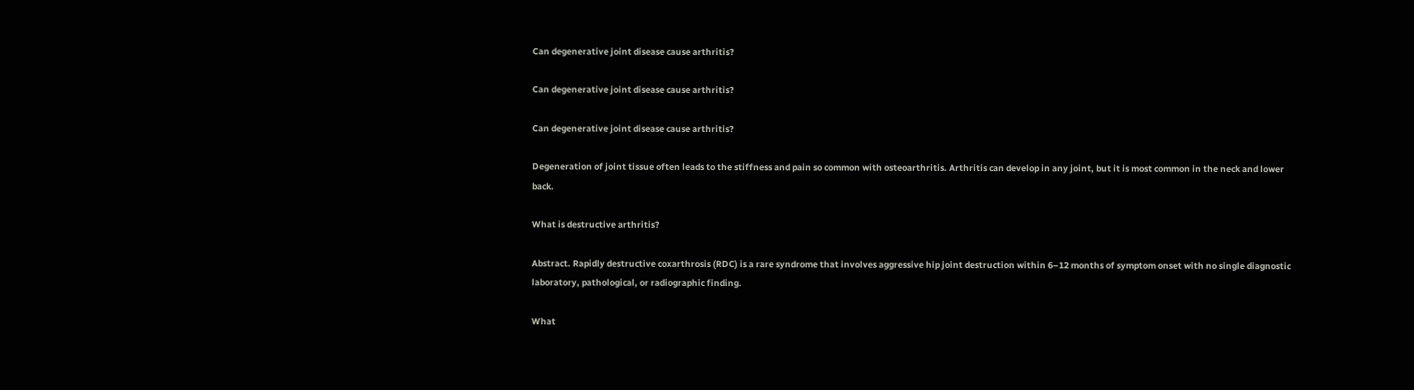Can degenerative joint disease cause arthritis?

Can degenerative joint disease cause arthritis?

Can degenerative joint disease cause arthritis?

Degeneration of joint tissue often leads to the stiffness and pain so common with osteoarthritis. Arthritis can develop in any joint, but it is most common in the neck and lower back.

What is destructive arthritis?

Abstract. Rapidly destructive coxarthrosis (RDC) is a rare syndrome that involves aggressive hip joint destruction within 6–12 months of symptom onset with no single diagnostic laboratory, pathological, or radiographic finding.

What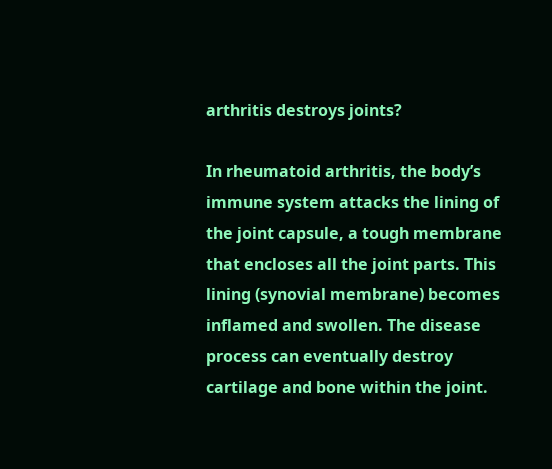arthritis destroys joints?

In rheumatoid arthritis, the body’s immune system attacks the lining of the joint capsule, a tough membrane that encloses all the joint parts. This lining (synovial membrane) becomes inflamed and swollen. The disease process can eventually destroy cartilage and bone within the joint.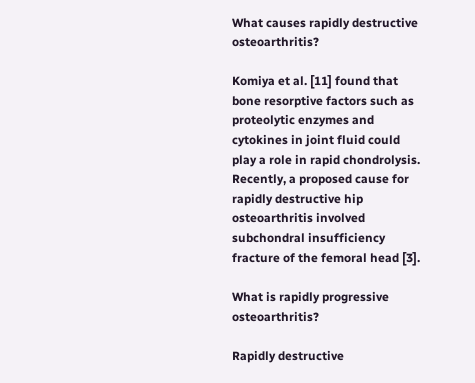What causes rapidly destructive osteoarthritis?

Komiya et al. [11] found that bone resorptive factors such as proteolytic enzymes and cytokines in joint fluid could play a role in rapid chondrolysis. Recently, a proposed cause for rapidly destructive hip osteoarthritis involved subchondral insufficiency fracture of the femoral head [3].

What is rapidly progressive osteoarthritis?

Rapidly destructive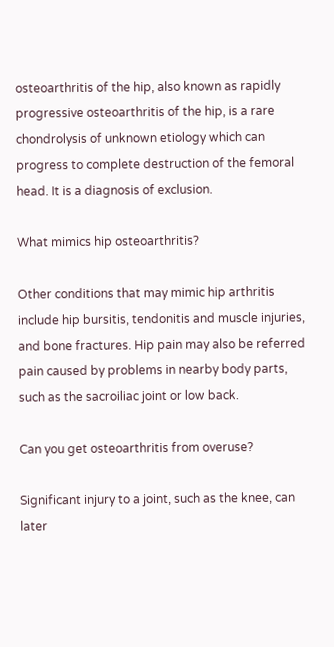osteoarthritis of the hip, also known as rapidly progressive osteoarthritis of the hip, is a rare chondrolysis of unknown etiology which can progress to complete destruction of the femoral head. It is a diagnosis of exclusion.

What mimics hip osteoarthritis?

Other conditions that may mimic hip arthritis include hip bursitis, tendonitis and muscle injuries, and bone fractures. Hip pain may also be referred pain caused by problems in nearby body parts, such as the sacroiliac joint or low back.

Can you get osteoarthritis from overuse?

Significant injury to a joint, such as the knee, can later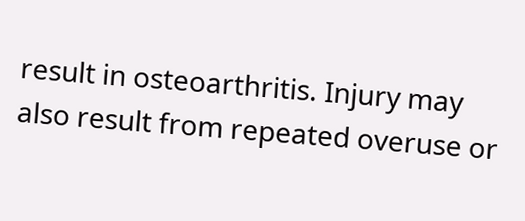result in osteoarthritis. Injury may also result from repeated overuse or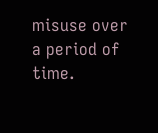misuse over a period of time.